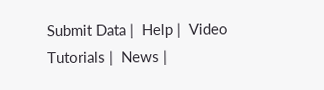Submit Data |  Help |  Video Tutorials |  News |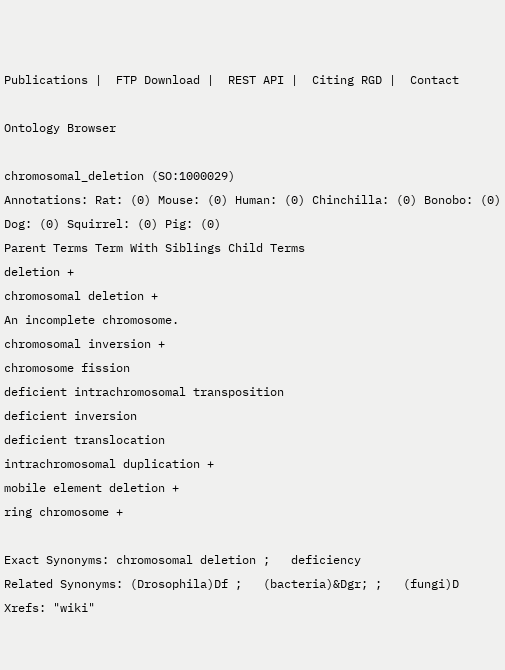Publications |  FTP Download |  REST API |  Citing RGD |  Contact

Ontology Browser

chromosomal_deletion (SO:1000029)
Annotations: Rat: (0) Mouse: (0) Human: (0) Chinchilla: (0) Bonobo: (0) Dog: (0) Squirrel: (0) Pig: (0)
Parent Terms Term With Siblings Child Terms
deletion +
chromosomal deletion +
An incomplete chromosome.
chromosomal inversion +
chromosome fission
deficient intrachromosomal transposition
deficient inversion
deficient translocation
intrachromosomal duplication +
mobile element deletion +
ring chromosome +

Exact Synonyms: chromosomal deletion ;   deficiency
Related Synonyms: (Drosophila)Df ;   (bacteria)&Dgr; ;   (fungi)D
Xrefs: "wiki"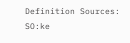Definition Sources: SO:ke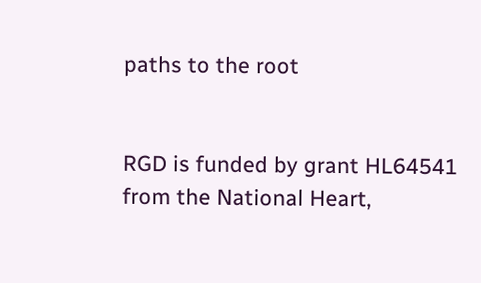paths to the root


RGD is funded by grant HL64541 from the National Heart,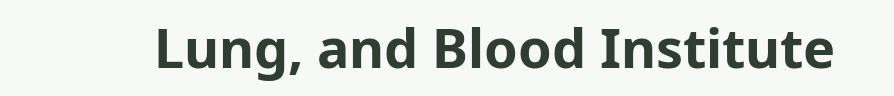Lung, and Blood Institute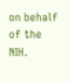on behalf of the NIH.